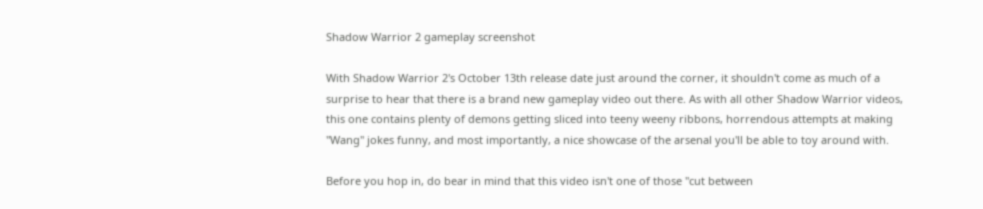Shadow Warrior 2 gameplay screenshot

With Shadow Warrior 2's October 13th release date just around the corner, it shouldn't come as much of a surprise to hear that there is a brand new gameplay video out there. As with all other Shadow Warrior videos, this one contains plenty of demons getting sliced into teeny weeny ribbons, horrendous attempts at making "Wang" jokes funny, and most importantly, a nice showcase of the arsenal you'll be able to toy around with.

Before you hop in, do bear in mind that this video isn't one of those "cut between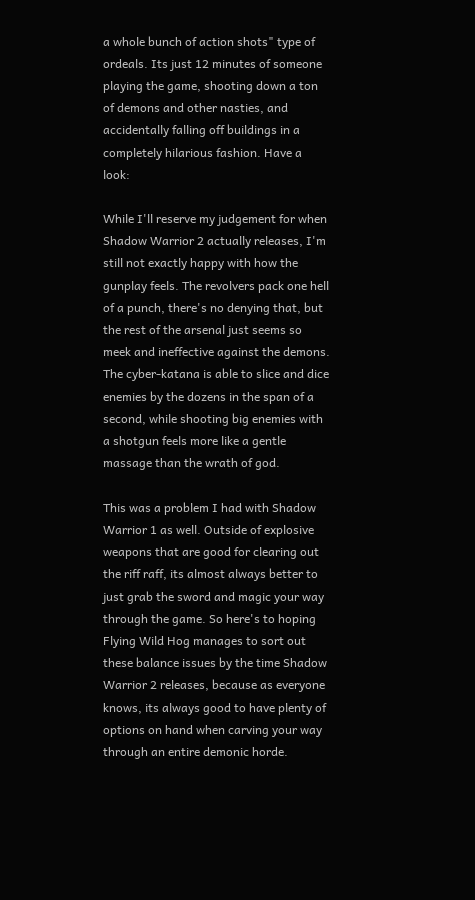a whole bunch of action shots" type of ordeals. Its just 12 minutes of someone playing the game, shooting down a ton of demons and other nasties, and accidentally falling off buildings in a completely hilarious fashion. Have a look:

While I'll reserve my judgement for when Shadow Warrior 2 actually releases, I'm still not exactly happy with how the gunplay feels. The revolvers pack one hell of a punch, there's no denying that, but the rest of the arsenal just seems so meek and ineffective against the demons. The cyber-katana is able to slice and dice enemies by the dozens in the span of a second, while shooting big enemies with a shotgun feels more like a gentle massage than the wrath of god.

This was a problem I had with Shadow Warrior 1 as well. Outside of explosive weapons that are good for clearing out the riff raff, its almost always better to just grab the sword and magic your way through the game. So here's to hoping Flying Wild Hog manages to sort out these balance issues by the time Shadow Warrior 2 releases, because as everyone knows, its always good to have plenty of options on hand when carving your way through an entire demonic horde.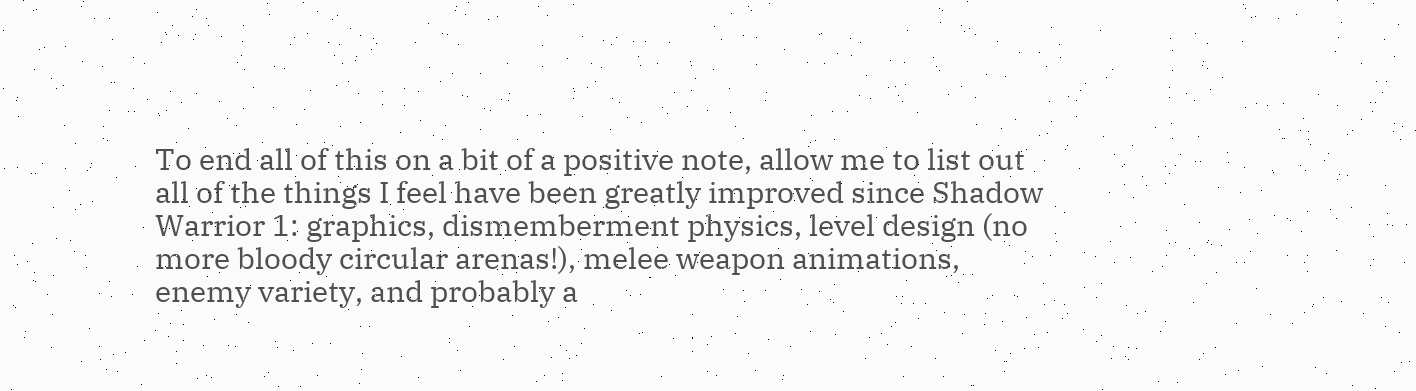To end all of this on a bit of a positive note, allow me to list out all of the things I feel have been greatly improved since Shadow Warrior 1: graphics, dismemberment physics, level design (no more bloody circular arenas!), melee weapon animations, enemy variety, and probably a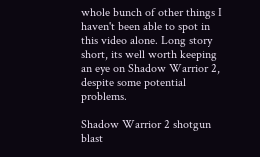whole bunch of other things I haven't been able to spot in this video alone. Long story short, its well worth keeping an eye on Shadow Warrior 2, despite some potential problems.

Shadow Warrior 2 shotgun blast